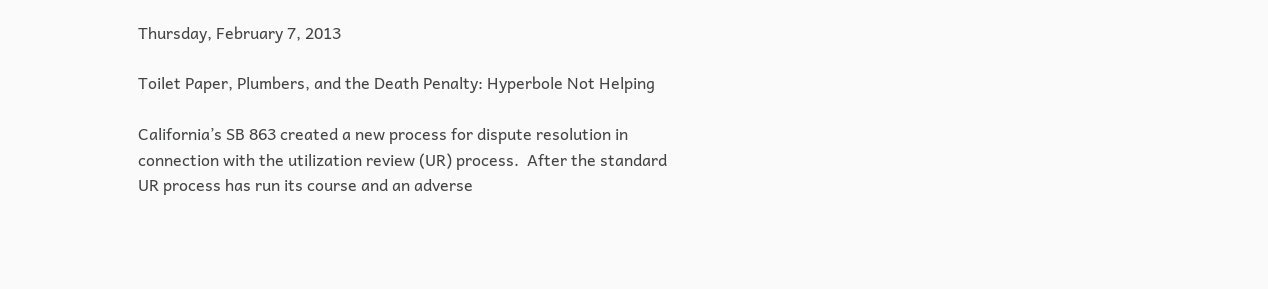Thursday, February 7, 2013

Toilet Paper, Plumbers, and the Death Penalty: Hyperbole Not Helping

California’s SB 863 created a new process for dispute resolution in connection with the utilization review (UR) process.  After the standard UR process has run its course and an adverse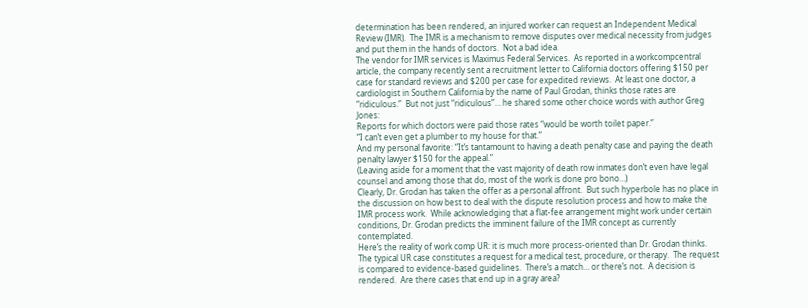determination has been rendered, an injured worker can request an Independent Medical Review (IMR).  The IMR is a mechanism to remove disputes over medical necessity from judges and put them in the hands of doctors.  Not a bad idea.
The vendor for IMR services is Maximus Federal Services.  As reported in a workcompcentral article, the company recently sent a recruitment letter to California doctors offering $150 per case for standard reviews and $200 per case for expedited reviews.  At least one doctor, a cardiologist in Southern California by the name of Paul Grodan, thinks those rates are “ridiculous.”  But not just “ridiculous”… he shared some other choice words with author Greg Jones:
Reports for which doctors were paid those rates “would be worth toilet paper.”
“I can’t even get a plumber to my house for that.”
And my personal favorite: “It’s tantamount to having a death penalty case and paying the death penalty lawyer $150 for the appeal.”
(Leaving aside for a moment that the vast majority of death row inmates don’t even have legal counsel and among those that do, most of the work is done pro bono…)
Clearly, Dr. Grodan has taken the offer as a personal affront.  But such hyperbole has no place in the discussion on how best to deal with the dispute resolution process and how to make the IMR process work.  While acknowledging that a flat-fee arrangement might work under certain conditions, Dr. Grodan predicts the imminent failure of the IMR concept as currently contemplated.
Here’s the reality of work comp UR: it is much more process-oriented than Dr. Grodan thinks.  The typical UR case constitutes a request for a medical test, procedure, or therapy.  The request is compared to evidence-based guidelines.  There’s a match… or there’s not.  A decision is rendered.  Are there cases that end up in a gray area?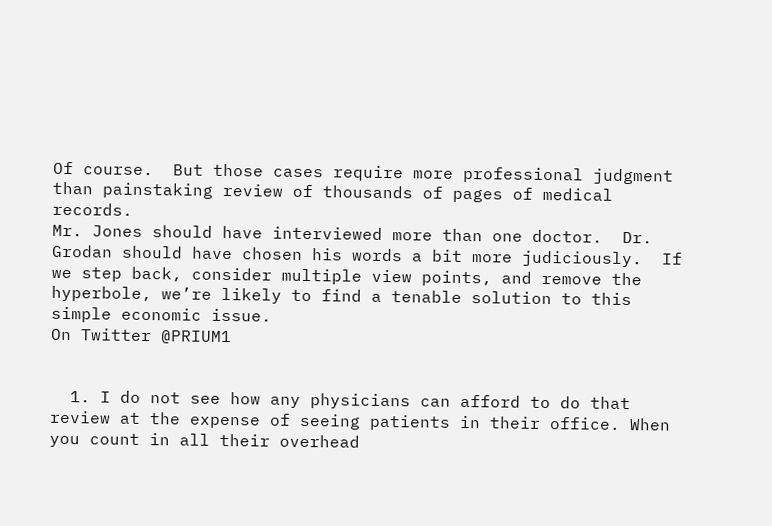Of course.  But those cases require more professional judgment than painstaking review of thousands of pages of medical records.
Mr. Jones should have interviewed more than one doctor.  Dr. Grodan should have chosen his words a bit more judiciously.  If we step back, consider multiple view points, and remove the hyperbole, we’re likely to find a tenable solution to this simple economic issue.
On Twitter @PRIUM1


  1. I do not see how any physicians can afford to do that review at the expense of seeing patients in their office. When you count in all their overhead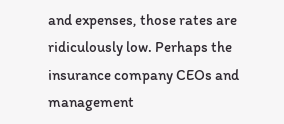and expenses, those rates are ridiculously low. Perhaps the insurance company CEOs and management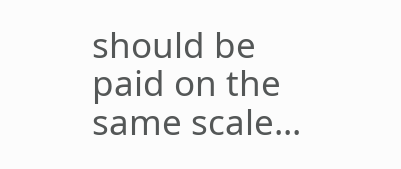should be paid on the same scale...